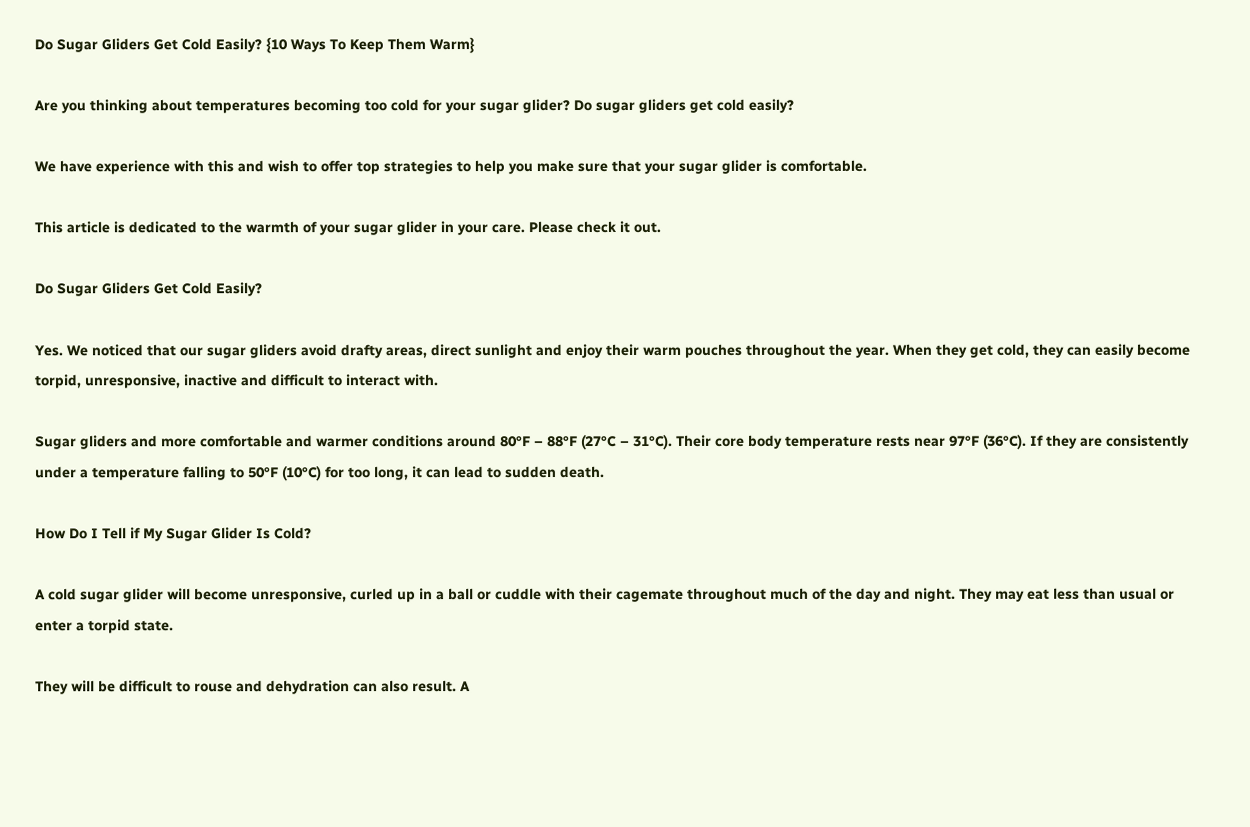Do Sugar Gliders Get Cold Easily? {10 Ways To Keep Them Warm}

Are you thinking about temperatures becoming too cold for your sugar glider? Do sugar gliders get cold easily?

We have experience with this and wish to offer top strategies to help you make sure that your sugar glider is comfortable.

This article is dedicated to the warmth of your sugar glider in your care. Please check it out.

Do Sugar Gliders Get Cold Easily?

Yes. We noticed that our sugar gliders avoid drafty areas, direct sunlight and enjoy their warm pouches throughout the year. When they get cold, they can easily become torpid, unresponsive, inactive and difficult to interact with.

Sugar gliders and more comfortable and warmer conditions around 80°F – 88°F (27°C – 31°C). Their core body temperature rests near 97°F (36°C). If they are consistently under a temperature falling to 50°F (10°C) for too long, it can lead to sudden death.

How Do I Tell if My Sugar Glider Is Cold?

A cold sugar glider will become unresponsive, curled up in a ball or cuddle with their cagemate throughout much of the day and night. They may eat less than usual or enter a torpid state.

They will be difficult to rouse and dehydration can also result. A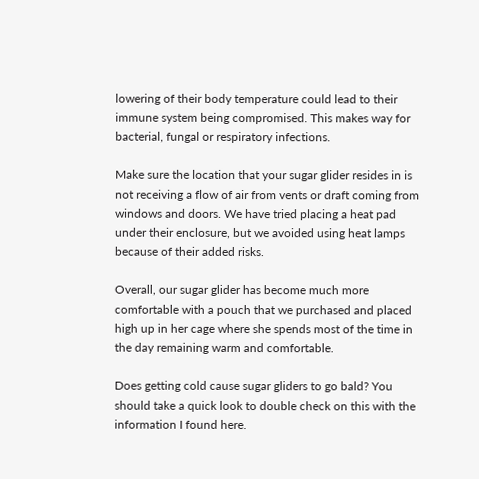lowering of their body temperature could lead to their immune system being compromised. This makes way for bacterial, fungal or respiratory infections.

Make sure the location that your sugar glider resides in is not receiving a flow of air from vents or draft coming from windows and doors. We have tried placing a heat pad under their enclosure, but we avoided using heat lamps because of their added risks.

Overall, our sugar glider has become much more comfortable with a pouch that we purchased and placed high up in her cage where she spends most of the time in the day remaining warm and comfortable.

Does getting cold cause sugar gliders to go bald? You should take a quick look to double check on this with the information I found here.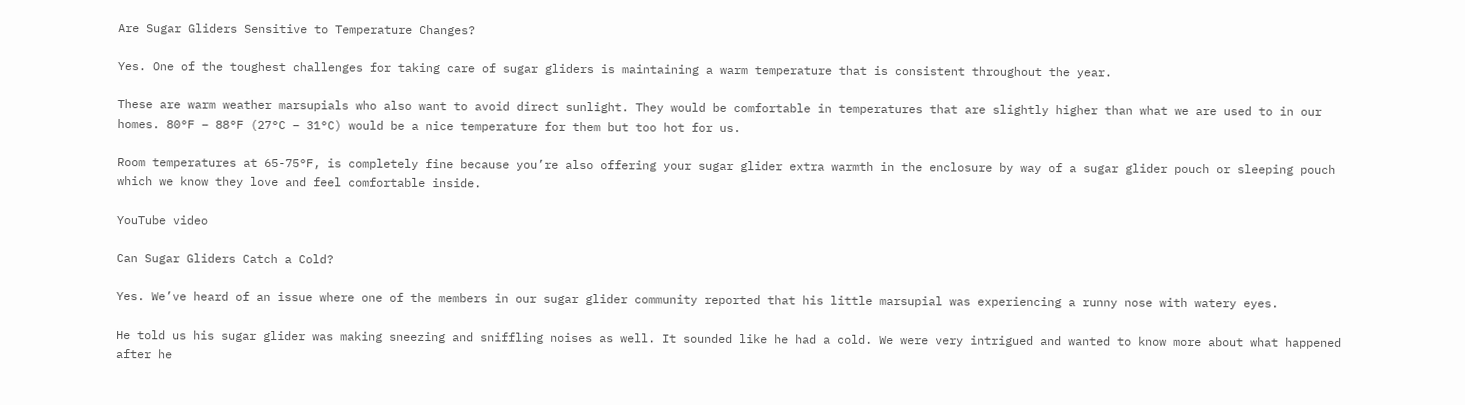Are Sugar Gliders Sensitive to Temperature Changes?

Yes. One of the toughest challenges for taking care of sugar gliders is maintaining a warm temperature that is consistent throughout the year.

These are warm weather marsupials who also want to avoid direct sunlight. They would be comfortable in temperatures that are slightly higher than what we are used to in our homes. 80°F – 88°F (27°C – 31°C) would be a nice temperature for them but too hot for us.

Room temperatures at 65-75°F, is completely fine because you’re also offering your sugar glider extra warmth in the enclosure by way of a sugar glider pouch or sleeping pouch which we know they love and feel comfortable inside.

YouTube video

Can Sugar Gliders Catch a Cold?

Yes. We’ve heard of an issue where one of the members in our sugar glider community reported that his little marsupial was experiencing a runny nose with watery eyes.

He told us his sugar glider was making sneezing and sniffling noises as well. It sounded like he had a cold. We were very intrigued and wanted to know more about what happened after he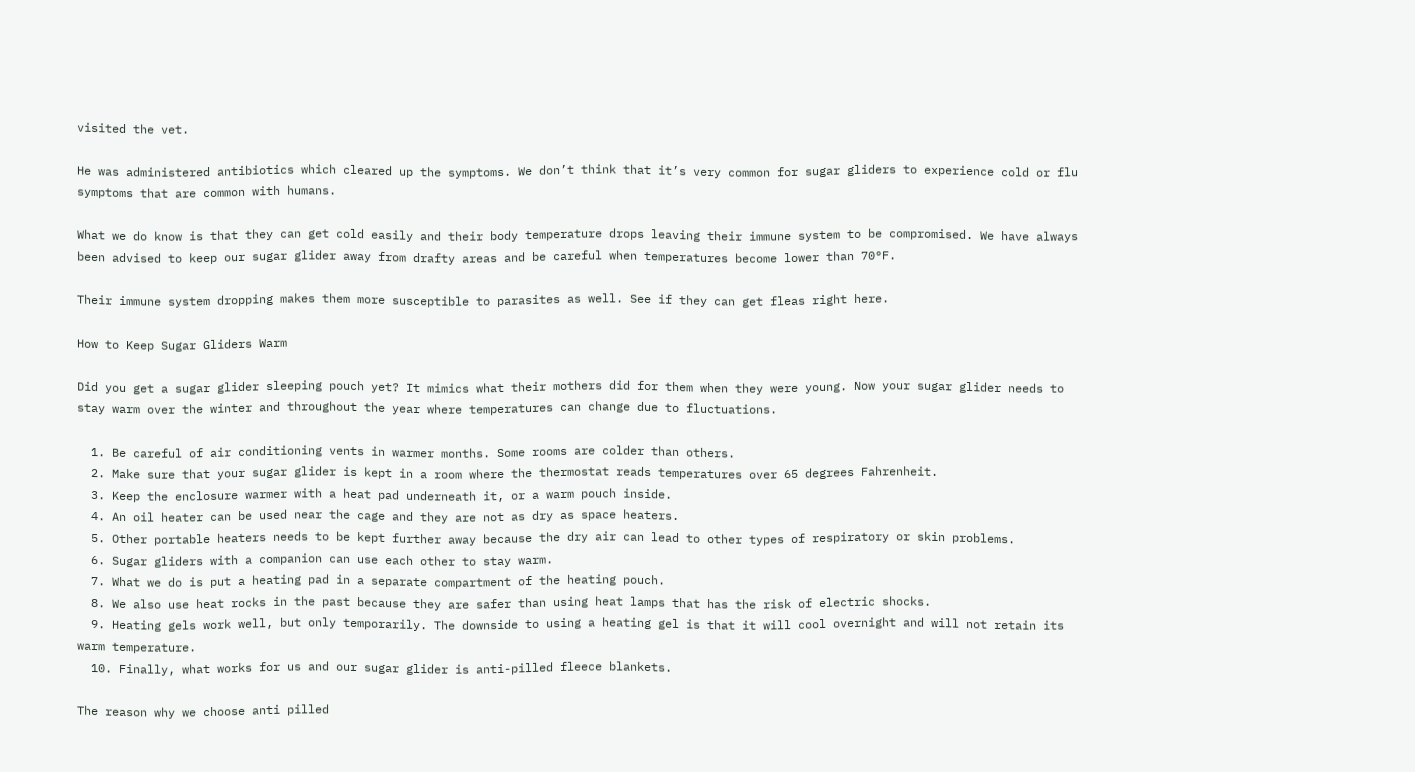visited the vet.

He was administered antibiotics which cleared up the symptoms. We don’t think that it’s very common for sugar gliders to experience cold or flu symptoms that are common with humans.

What we do know is that they can get cold easily and their body temperature drops leaving their immune system to be compromised. We have always been advised to keep our sugar glider away from drafty areas and be careful when temperatures become lower than 70°F.

Their immune system dropping makes them more susceptible to parasites as well. See if they can get fleas right here.

How to Keep Sugar Gliders Warm

Did you get a sugar glider sleeping pouch yet? It mimics what their mothers did for them when they were young. Now your sugar glider needs to stay warm over the winter and throughout the year where temperatures can change due to fluctuations.

  1. Be careful of air conditioning vents in warmer months. Some rooms are colder than others.
  2. Make sure that your sugar glider is kept in a room where the thermostat reads temperatures over 65 degrees Fahrenheit.
  3. Keep the enclosure warmer with a heat pad underneath it, or a warm pouch inside.
  4. An oil heater can be used near the cage and they are not as dry as space heaters.
  5. Other portable heaters needs to be kept further away because the dry air can lead to other types of respiratory or skin problems.
  6. Sugar gliders with a companion can use each other to stay warm.
  7. What we do is put a heating pad in a separate compartment of the heating pouch.
  8. We also use heat rocks in the past because they are safer than using heat lamps that has the risk of electric shocks.
  9. Heating gels work well, but only temporarily. The downside to using a heating gel is that it will cool overnight and will not retain its warm temperature.
  10. Finally, what works for us and our sugar glider is anti-pilled fleece blankets.

The reason why we choose anti pilled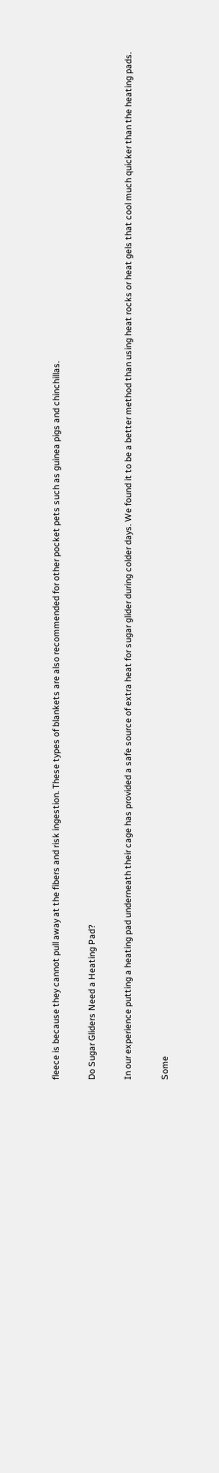fleece is because they cannot pull away at the fibers and risk ingestion. These types of blankets are also recommended for other pocket pets such as guinea pigs and chinchillas.

Do Sugar Gliders Need a Heating Pad?

In our experience putting a heating pad underneath their cage has provided a safe source of extra heat for sugar glider during colder days. We found it to be a better method than using heat rocks or heat gels that cool much quicker than the heating pads.

Some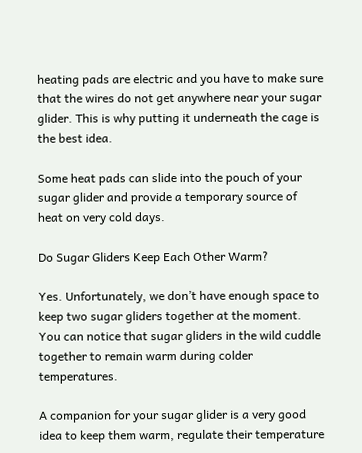heating pads are electric and you have to make sure that the wires do not get anywhere near your sugar glider. This is why putting it underneath the cage is the best idea.

Some heat pads can slide into the pouch of your sugar glider and provide a temporary source of heat on very cold days.

Do Sugar Gliders Keep Each Other Warm?

Yes. Unfortunately, we don’t have enough space to keep two sugar gliders together at the moment. You can notice that sugar gliders in the wild cuddle together to remain warm during colder temperatures.

A companion for your sugar glider is a very good idea to keep them warm, regulate their temperature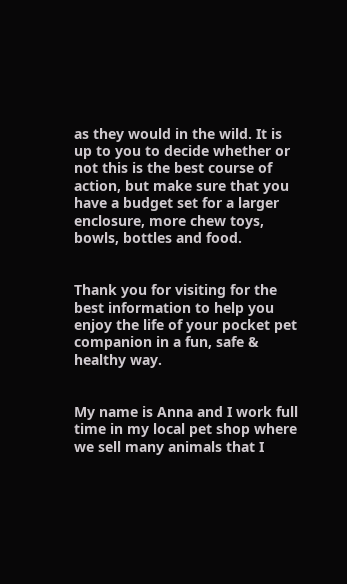as they would in the wild. It is up to you to decide whether or not this is the best course of action, but make sure that you have a budget set for a larger enclosure, more chew toys, bowls, bottles and food.


Thank you for visiting for the best information to help you enjoy the life of your pocket pet companion in a fun, safe & healthy way.


My name is Anna and I work full time in my local pet shop where we sell many animals that I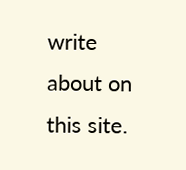write about on this site.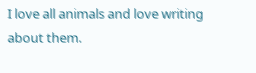I love all animals and love writing about them.